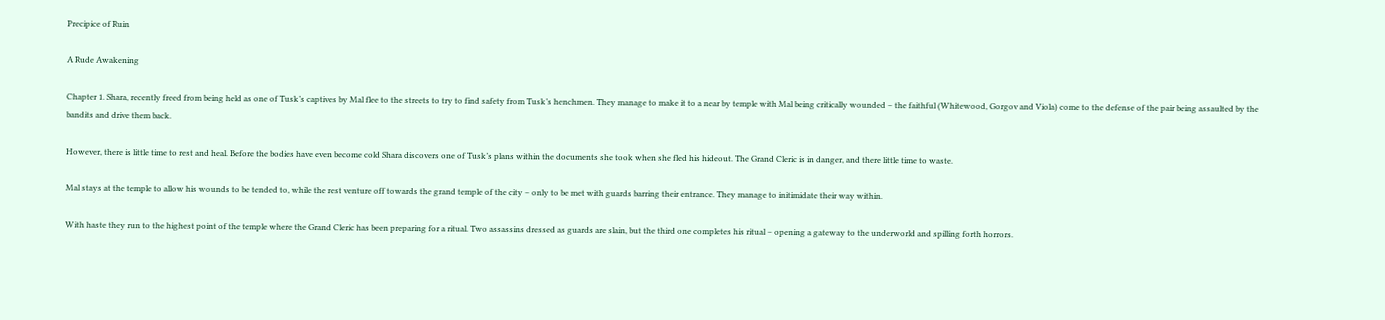Precipice of Ruin

A Rude Awakening

Chapter 1. Shara, recently freed from being held as one of Tusk’s captives by Mal flee to the streets to try to find safety from Tusk’s henchmen. They manage to make it to a near by temple with Mal being critically wounded – the faithful (Whitewood, Gorgov and Viola) come to the defense of the pair being assaulted by the bandits and drive them back.

However, there is little time to rest and heal. Before the bodies have even become cold Shara discovers one of Tusk’s plans within the documents she took when she fled his hideout. The Grand Cleric is in danger, and there little time to waste.

Mal stays at the temple to allow his wounds to be tended to, while the rest venture off towards the grand temple of the city – only to be met with guards barring their entrance. They manage to initimidate their way within.

With haste they run to the highest point of the temple where the Grand Cleric has been preparing for a ritual. Two assassins dressed as guards are slain, but the third one completes his ritual – opening a gateway to the underworld and spilling forth horrors.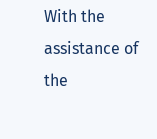With the assistance of the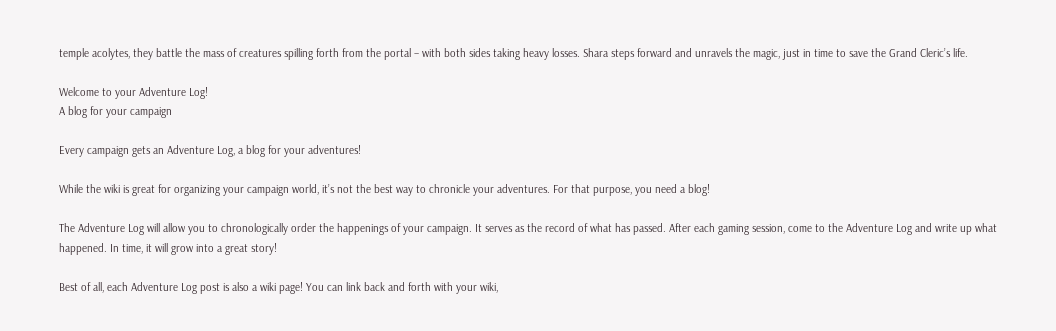temple acolytes, they battle the mass of creatures spilling forth from the portal – with both sides taking heavy losses. Shara steps forward and unravels the magic, just in time to save the Grand Cleric’s life.

Welcome to your Adventure Log!
A blog for your campaign

Every campaign gets an Adventure Log, a blog for your adventures!

While the wiki is great for organizing your campaign world, it’s not the best way to chronicle your adventures. For that purpose, you need a blog!

The Adventure Log will allow you to chronologically order the happenings of your campaign. It serves as the record of what has passed. After each gaming session, come to the Adventure Log and write up what happened. In time, it will grow into a great story!

Best of all, each Adventure Log post is also a wiki page! You can link back and forth with your wiki,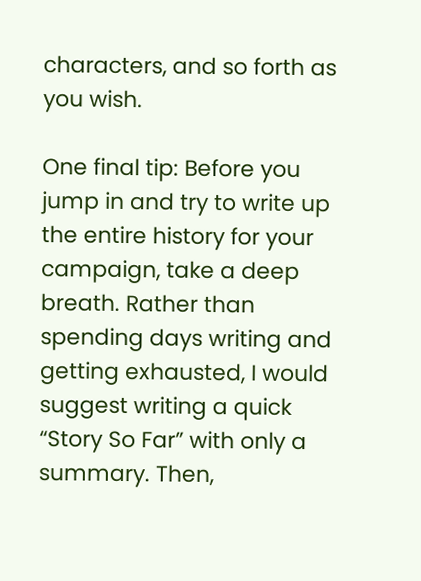characters, and so forth as you wish.

One final tip: Before you jump in and try to write up the entire history for your campaign, take a deep breath. Rather than spending days writing and getting exhausted, I would suggest writing a quick “Story So Far” with only a summary. Then,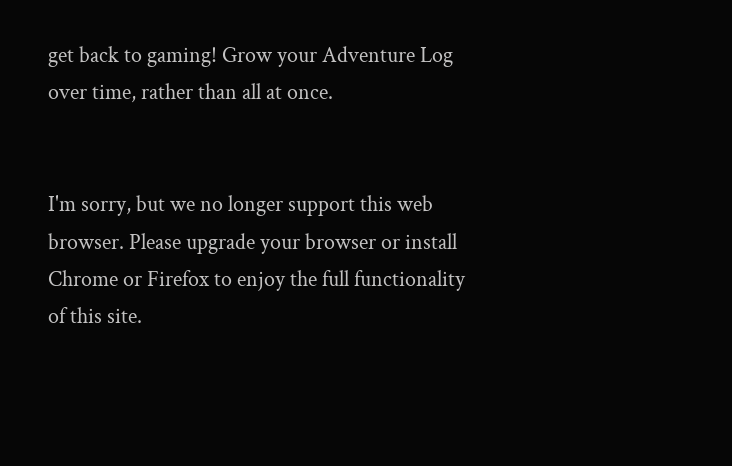get back to gaming! Grow your Adventure Log over time, rather than all at once.


I'm sorry, but we no longer support this web browser. Please upgrade your browser or install Chrome or Firefox to enjoy the full functionality of this site.